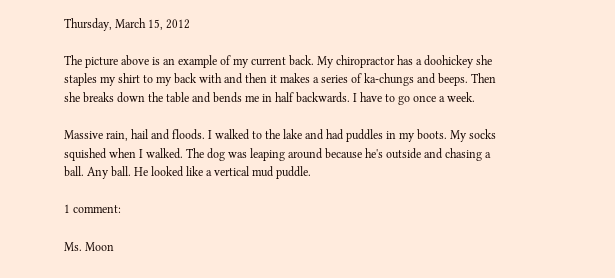Thursday, March 15, 2012

The picture above is an example of my current back. My chiropractor has a doohickey she staples my shirt to my back with and then it makes a series of ka-chungs and beeps. Then she breaks down the table and bends me in half backwards. I have to go once a week.

Massive rain, hail and floods. I walked to the lake and had puddles in my boots. My socks squished when I walked. The dog was leaping around because he's outside and chasing a ball. Any ball. He looked like a vertical mud puddle.

1 comment:

Ms. Moon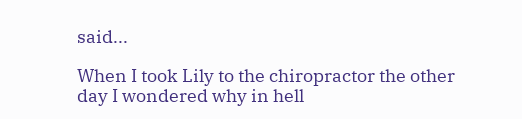said...

When I took Lily to the chiropractor the other day I wondered why in hell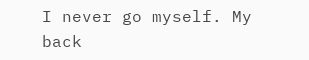I never go myself. My back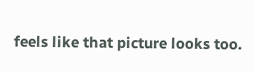feels like that picture looks too.